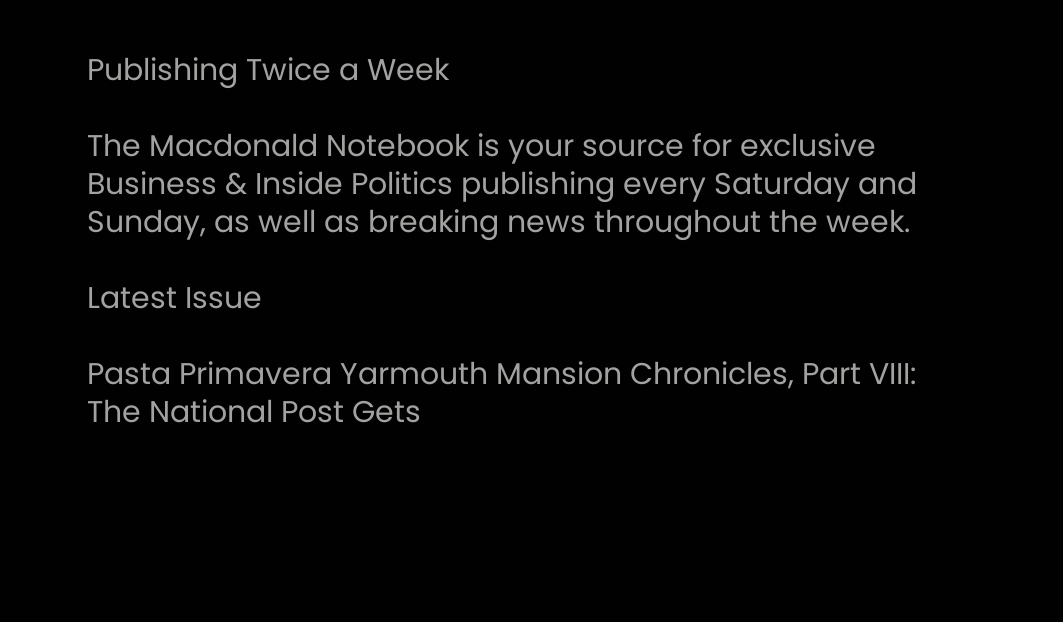Publishing Twice a Week

The Macdonald Notebook is your source for exclusive Business & Inside Politics publishing every Saturday and Sunday, as well as breaking news throughout the week.

Latest Issue

Pasta Primavera Yarmouth Mansion Chronicles, Part VIII: The National Post Gets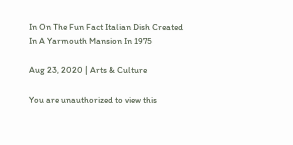In On The Fun Fact Italian Dish Created In A Yarmouth Mansion In 1975

Aug 23, 2020 | Arts & Culture

You are unauthorized to view this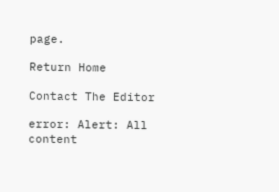page.

Return Home

Contact The Editor

error: Alert: All content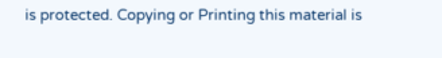is protected. Copying or Printing this material is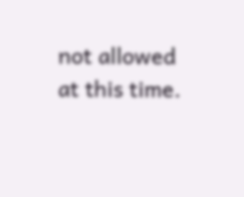not allowed at this time.